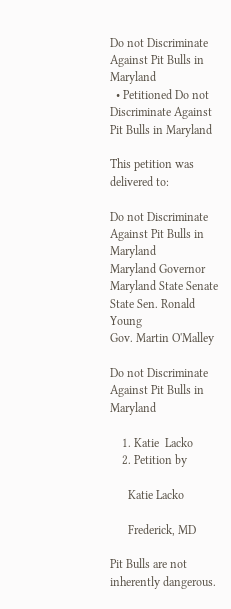Do not Discriminate Against Pit Bulls in Maryland
  • Petitioned Do not Discriminate Against Pit Bulls in Maryland

This petition was delivered to:

Do not Discriminate Against Pit Bulls in Maryland
Maryland Governor
Maryland State Senate
State Sen. Ronald Young
Gov. Martin O'Malley

Do not Discriminate Against Pit Bulls in Maryland

    1. Katie  Lacko
    2. Petition by

      Katie Lacko

      Frederick, MD

Pit Bulls are not inherently dangerous.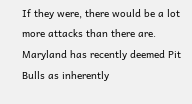If they were, there would be a lot more attacks than there are. Maryland has recently deemed Pit Bulls as inherently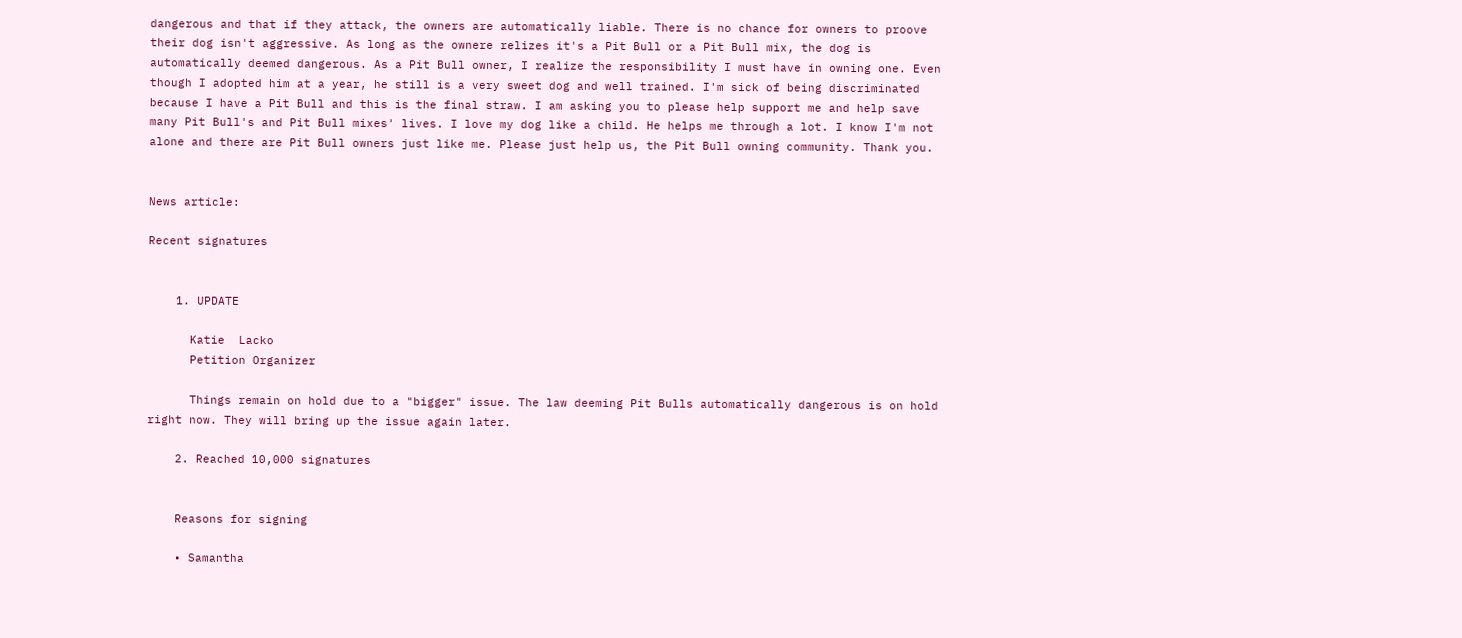dangerous and that if they attack, the owners are automatically liable. There is no chance for owners to proove their dog isn't aggressive. As long as the ownere relizes it's a Pit Bull or a Pit Bull mix, the dog is automatically deemed dangerous. As a Pit Bull owner, I realize the responsibility I must have in owning one. Even though I adopted him at a year, he still is a very sweet dog and well trained. I'm sick of being discriminated because I have a Pit Bull and this is the final straw. I am asking you to please help support me and help save many Pit Bull's and Pit Bull mixes' lives. I love my dog like a child. He helps me through a lot. I know I'm not alone and there are Pit Bull owners just like me. Please just help us, the Pit Bull owning community. Thank you.


News article:

Recent signatures


    1. UPDATE

      Katie  Lacko
      Petition Organizer

      Things remain on hold due to a "bigger" issue. The law deeming Pit Bulls automatically dangerous is on hold right now. They will bring up the issue again later.

    2. Reached 10,000 signatures


    Reasons for signing

    • Samantha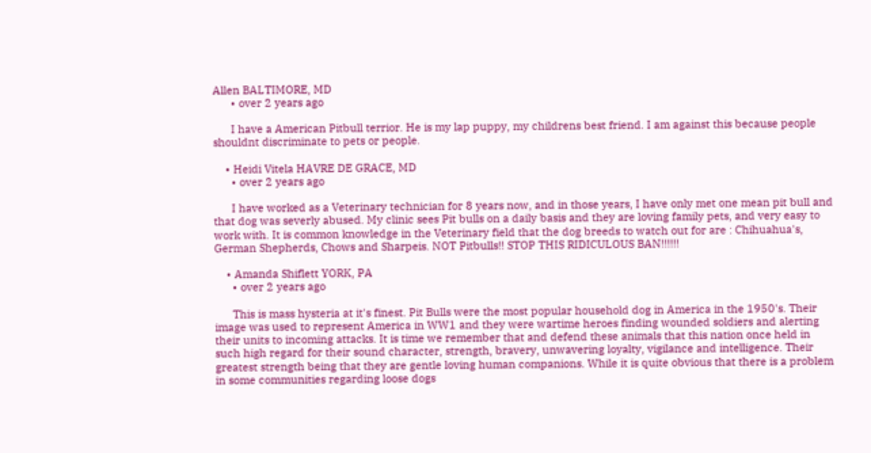Allen BALTIMORE, MD
      • over 2 years ago

      I have a American Pitbull terrior. He is my lap puppy, my childrens best friend. I am against this because people shouldnt discriminate to pets or people.

    • Heidi Vitela HAVRE DE GRACE, MD
      • over 2 years ago

      I have worked as a Veterinary technician for 8 years now, and in those years, I have only met one mean pit bull and that dog was severly abused. My clinic sees Pit bulls on a daily basis and they are loving family pets, and very easy to work with. It is common knowledge in the Veterinary field that the dog breeds to watch out for are : Chihuahua's, German Shepherds, Chows and Sharpeis. NOT Pitbulls!! STOP THIS RIDICULOUS BAN!!!!!!

    • Amanda Shiflett YORK, PA
      • over 2 years ago

      This is mass hysteria at it's finest. Pit Bulls were the most popular household dog in America in the 1950's. Their image was used to represent America in WW1 and they were wartime heroes finding wounded soldiers and alerting their units to incoming attacks. It is time we remember that and defend these animals that this nation once held in such high regard for their sound character, strength, bravery, unwavering loyalty, vigilance and intelligence. Their greatest strength being that they are gentle loving human companions. While it is quite obvious that there is a problem in some communities regarding loose dogs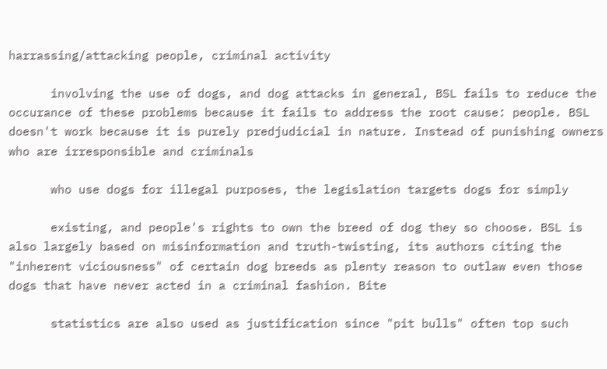harrassing/attacking people, criminal activity

      involving the use of dogs, and dog attacks in general, BSL fails to reduce the occurance of these problems because it fails to address the root cause: people. BSL doesn't work because it is purely predjudicial in nature. Instead of punishing owners who are irresponsible and criminals

      who use dogs for illegal purposes, the legislation targets dogs for simply

      existing, and people's rights to own the breed of dog they so choose. BSL is also largely based on misinformation and truth-twisting, its authors citing the "inherent viciousness" of certain dog breeds as plenty reason to outlaw even those dogs that have never acted in a criminal fashion. Bite

      statistics are also used as justification since "pit bulls" often top such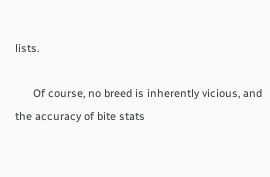lists.

      Of course, no breed is inherently vicious, and the accuracy of bite stats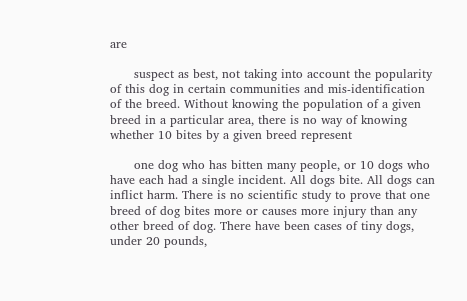are

      suspect as best, not taking into account the popularity of this dog in certain communities and mis-identification of the breed. Without knowing the population of a given breed in a particular area, there is no way of knowing whether 10 bites by a given breed represent

      one dog who has bitten many people, or 10 dogs who have each had a single incident. All dogs bite. All dogs can inflict harm. There is no scientific study to prove that one breed of dog bites more or causes more injury than any other breed of dog. There have been cases of tiny dogs, under 20 pounds,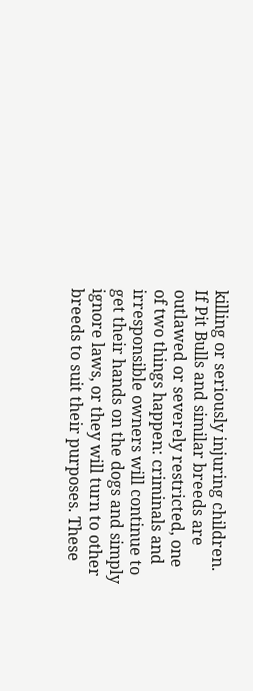killing or seriously injuring children. If Pit Bulls and similar breeds are outlawed or severely restricted, one of two things happen: criminals and irresponsible owners will continue to get their hands on the dogs and simply ignore laws, or they will turn to other breeds to suit their purposes. These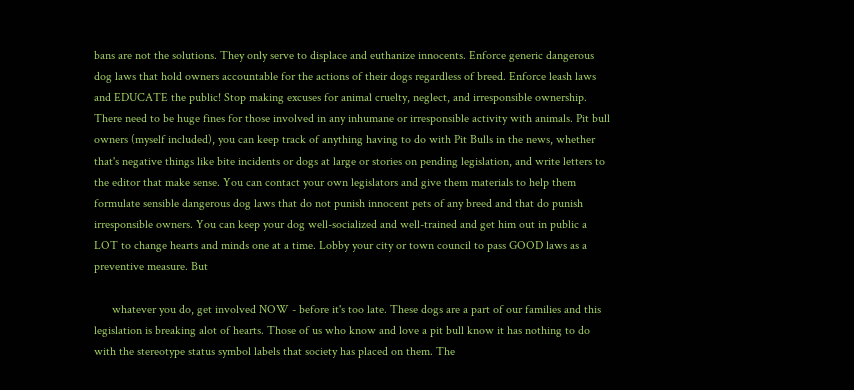bans are not the solutions. They only serve to displace and euthanize innocents. Enforce generic dangerous dog laws that hold owners accountable for the actions of their dogs regardless of breed. Enforce leash laws and EDUCATE the public! Stop making excuses for animal cruelty, neglect, and irresponsible ownership. There need to be huge fines for those involved in any inhumane or irresponsible activity with animals. Pit bull owners (myself included), you can keep track of anything having to do with Pit Bulls in the news, whether that's negative things like bite incidents or dogs at large or stories on pending legislation, and write letters to the editor that make sense. You can contact your own legislators and give them materials to help them formulate sensible dangerous dog laws that do not punish innocent pets of any breed and that do punish irresponsible owners. You can keep your dog well-socialized and well-trained and get him out in public a LOT to change hearts and minds one at a time. Lobby your city or town council to pass GOOD laws as a preventive measure. But

      whatever you do, get involved NOW - before it's too late. These dogs are a part of our families and this legislation is breaking alot of hearts. Those of us who know and love a pit bull know it has nothing to do with the stereotype status symbol labels that society has placed on them. The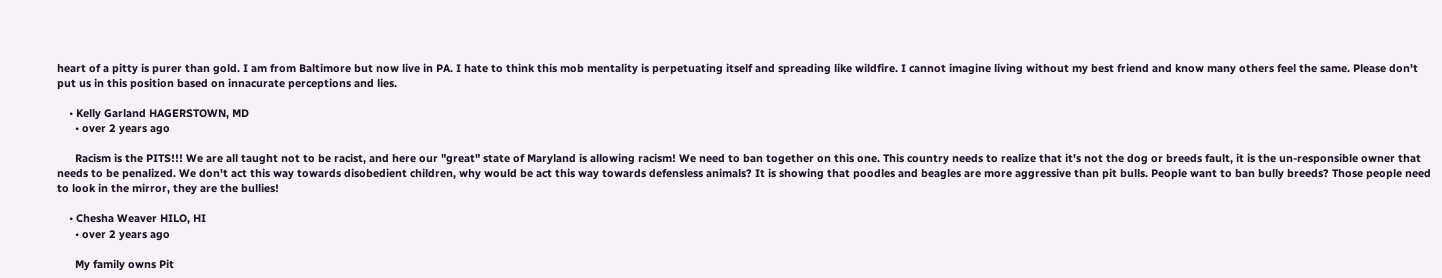heart of a pitty is purer than gold. I am from Baltimore but now live in PA. I hate to think this mob mentality is perpetuating itself and spreading like wildfire. I cannot imagine living without my best friend and know many others feel the same. Please don't put us in this position based on innacurate perceptions and lies.

    • Kelly Garland HAGERSTOWN, MD
      • over 2 years ago

      Racism is the PITS!!! We are all taught not to be racist, and here our "great" state of Maryland is allowing racism! We need to ban together on this one. This country needs to realize that it's not the dog or breeds fault, it is the un-responsible owner that needs to be penalized. We don't act this way towards disobedient children, why would be act this way towards defensless animals? It is showing that poodles and beagles are more aggressive than pit bulls. People want to ban bully breeds? Those people need to look in the mirror, they are the bullies!

    • Chesha Weaver HILO, HI
      • over 2 years ago

      My family owns Pit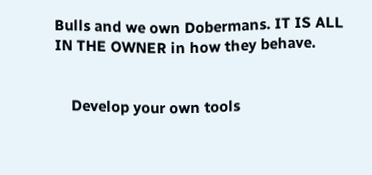Bulls and we own Dobermans. IT IS ALL IN THE OWNER in how they behave.


    Develop your own tools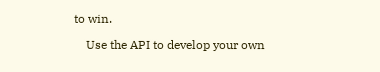to win.

    Use the API to develop your own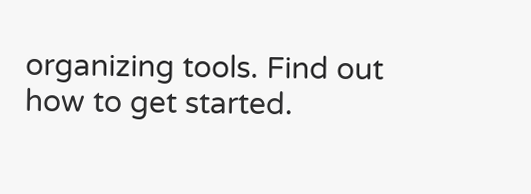organizing tools. Find out how to get started.